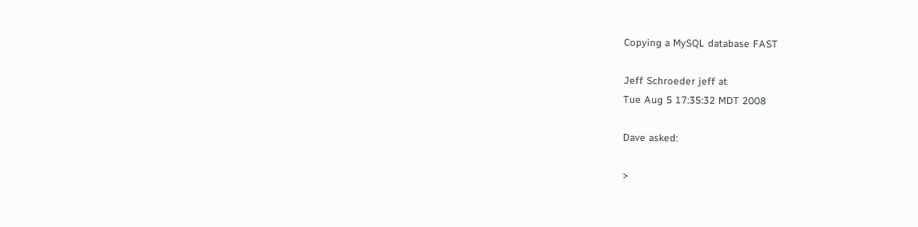Copying a MySQL database FAST

Jeff Schroeder jeff at
Tue Aug 5 17:35:32 MDT 2008

Dave asked:

>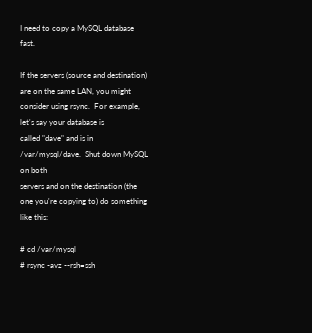I need to copy a MySQL database fast.

If the servers (source and destination) are on the same LAN, you might
consider using rsync.  For example, let's say your database is
called "dave" and is in /var/mysql/dave.  Shut down MySQL on both
servers and on the destination (the one you're copying to) do something
like this:

# cd /var/mysql
# rsync -avz --rsh=ssh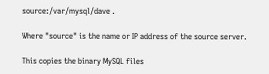source:/var/mysql/dave .

Where "source" is the name or IP address of the source server.

This copies the binary MySQL files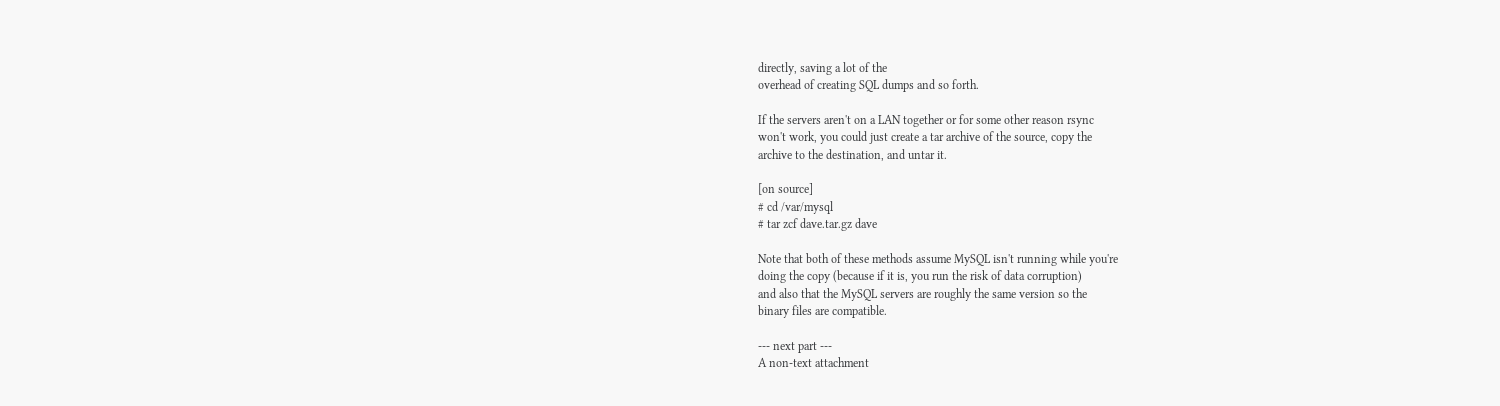directly, saving a lot of the
overhead of creating SQL dumps and so forth.

If the servers aren't on a LAN together or for some other reason rsync
won't work, you could just create a tar archive of the source, copy the
archive to the destination, and untar it.

[on source]
# cd /var/mysql
# tar zcf dave.tar.gz dave

Note that both of these methods assume MySQL isn't running while you're
doing the copy (because if it is, you run the risk of data corruption)
and also that the MySQL servers are roughly the same version so the
binary files are compatible.

--- next part ---
A non-text attachment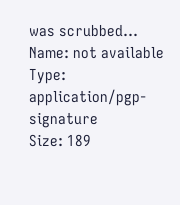was scrubbed...
Name: not available
Type: application/pgp-signature
Size: 189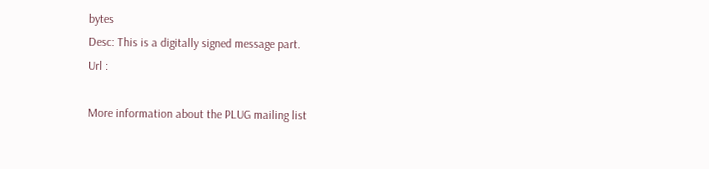bytes
Desc: This is a digitally signed message part.
Url :

More information about the PLUG mailing list